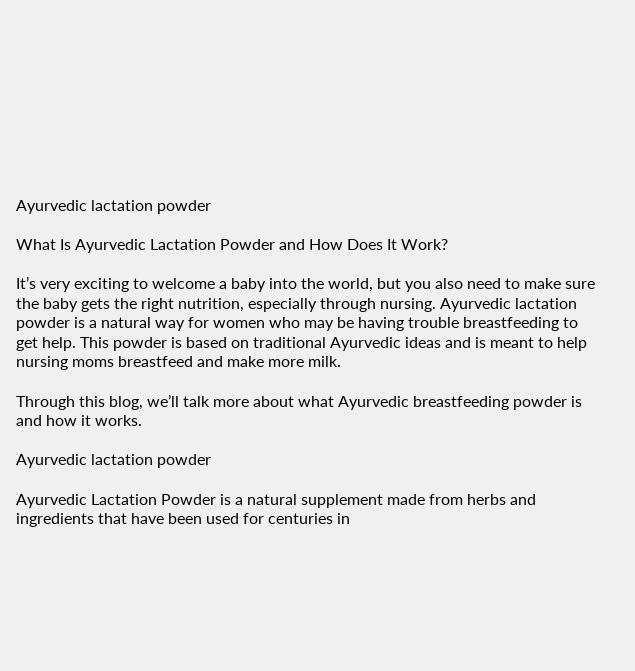Ayurvedic lactation powder

What Is Ayurvedic Lactation Powder and How Does It Work?

It’s very exciting to welcome a baby into the world, but you also need to make sure the baby gets the right nutrition, especially through nursing. Ayurvedic lactation powder is a natural way for women who may be having trouble breastfeeding to get help. This powder is based on traditional Ayurvedic ideas and is meant to help nursing moms breastfeed and make more milk.

Through this blog, we’ll talk more about what Ayurvedic breastfeeding powder is and how it works.

Ayurvedic lactation powder

Ayurvedic Lactation Powder is a natural supplement made from herbs and ingredients that have been used for centuries in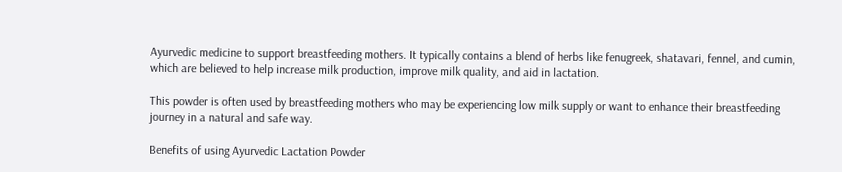Ayurvedic medicine to support breastfeeding mothers. It typically contains a blend of herbs like fenugreek, shatavari, fennel, and cumin, which are believed to help increase milk production, improve milk quality, and aid in lactation.

This powder is often used by breastfeeding mothers who may be experiencing low milk supply or want to enhance their breastfeeding journey in a natural and safe way.

Benefits of using Ayurvedic Lactation Powder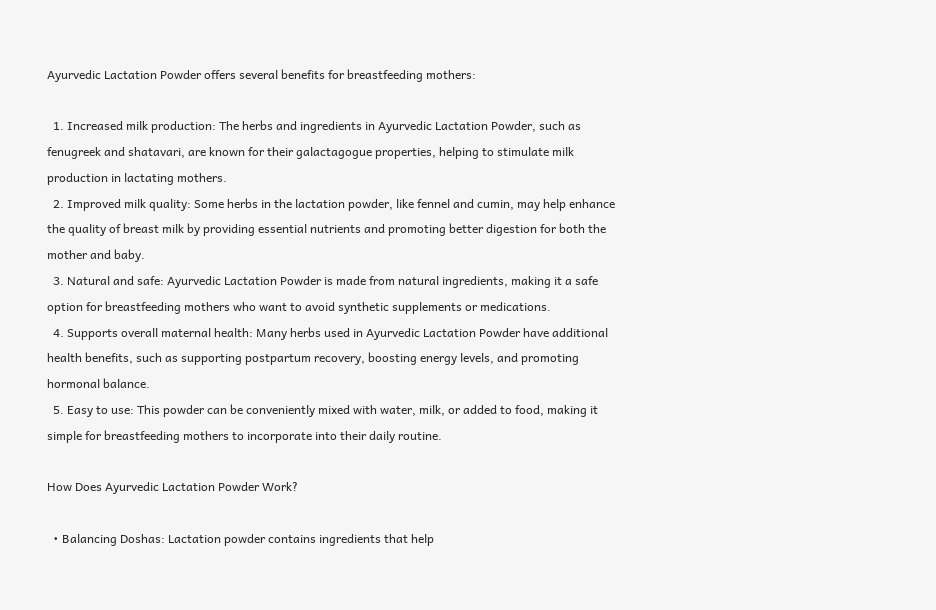Ayurvedic Lactation Powder offers several benefits for breastfeeding mothers:

  1. Increased milk production: The herbs and ingredients in Ayurvedic Lactation Powder, such as fenugreek and shatavari, are known for their galactagogue properties, helping to stimulate milk production in lactating mothers.
  2. Improved milk quality: Some herbs in the lactation powder, like fennel and cumin, may help enhance the quality of breast milk by providing essential nutrients and promoting better digestion for both the mother and baby.
  3. Natural and safe: Ayurvedic Lactation Powder is made from natural ingredients, making it a safe option for breastfeeding mothers who want to avoid synthetic supplements or medications.
  4. Supports overall maternal health: Many herbs used in Ayurvedic Lactation Powder have additional health benefits, such as supporting postpartum recovery, boosting energy levels, and promoting hormonal balance.
  5. Easy to use: This powder can be conveniently mixed with water, milk, or added to food, making it simple for breastfeeding mothers to incorporate into their daily routine.

How Does Ayurvedic Lactation Powder Work?

  • Balancing Doshas: Lactation powder contains ingredients that help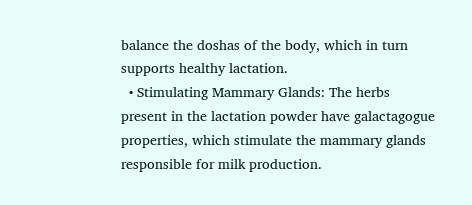balance the doshas of the body, which in turn supports healthy lactation.
  • Stimulating Mammary Glands: The herbs present in the lactation powder have galactagogue properties, which stimulate the mammary glands responsible for milk production.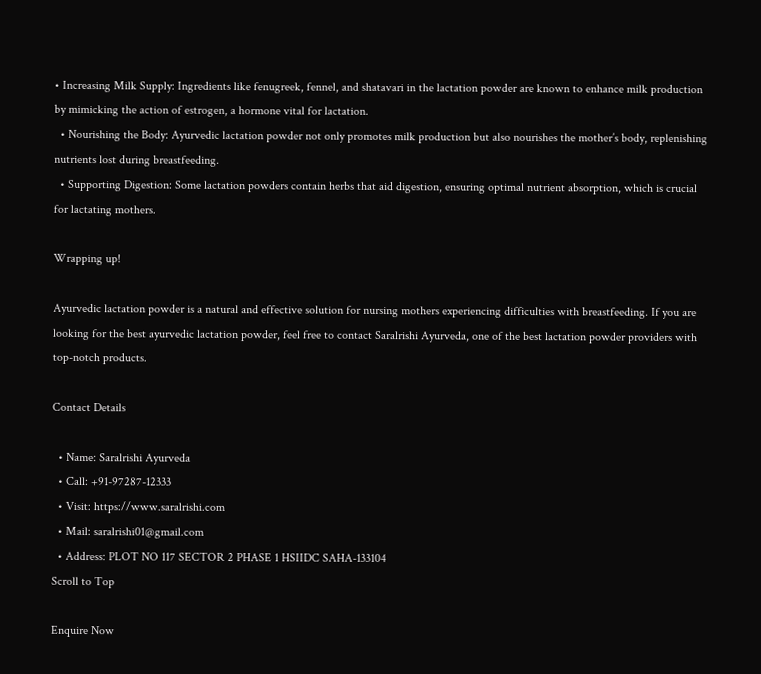• Increasing Milk Supply: Ingredients like fenugreek, fennel, and shatavari in the lactation powder are known to enhance milk production by mimicking the action of estrogen, a hormone vital for lactation.
  • Nourishing the Body: Ayurvedic lactation powder not only promotes milk production but also nourishes the mother’s body, replenishing nutrients lost during breastfeeding.
  • Supporting Digestion: Some lactation powders contain herbs that aid digestion, ensuring optimal nutrient absorption, which is crucial for lactating mothers.

Wrapping up!

Ayurvedic lactation powder is a natural and effective solution for nursing mothers experiencing difficulties with breastfeeding. If you are looking for the best ayurvedic lactation powder, feel free to contact Saralrishi Ayurveda, one of the best lactation powder providers with top-notch products.

Contact Details

  • Name: Saralrishi Ayurveda
  • Call: +91-97287-12333
  • Visit: https://www.saralrishi.com
  • Mail: saralrishi01@gmail.com
  • Address: PLOT NO 117 SECTOR 2 PHASE 1 HSIIDC SAHA-133104
Scroll to Top

Enquire Now